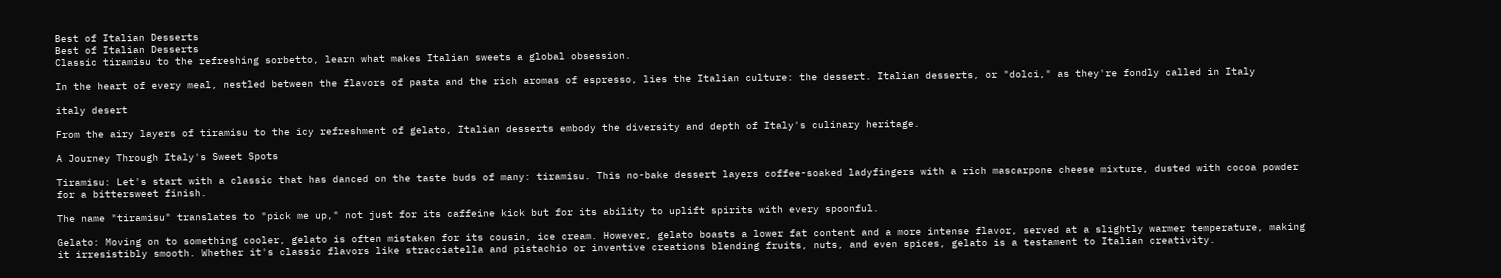Best of Italian Desserts
Best of Italian Desserts
Classic tiramisu to the refreshing sorbetto, learn what makes Italian sweets a global obsession.

In the heart of every meal, nestled between the flavors of pasta and the rich aromas of espresso, lies the Italian culture: the dessert. Italian desserts, or "dolci," as they're fondly called in Italy

italy desert

From the airy layers of tiramisu to the icy refreshment of gelato, Italian desserts embody the diversity and depth of Italy's culinary heritage.

A Journey Through Italy's Sweet Spots

Tiramisu: Let's start with a classic that has danced on the taste buds of many: tiramisu. This no-bake dessert layers coffee-soaked ladyfingers with a rich mascarpone cheese mixture, dusted with cocoa powder for a bittersweet finish.

The name "tiramisu" translates to "pick me up," not just for its caffeine kick but for its ability to uplift spirits with every spoonful.

Gelato: Moving on to something cooler, gelato is often mistaken for its cousin, ice cream. However, gelato boasts a lower fat content and a more intense flavor, served at a slightly warmer temperature, making it irresistibly smooth. Whether it's classic flavors like stracciatella and pistachio or inventive creations blending fruits, nuts, and even spices, gelato is a testament to Italian creativity.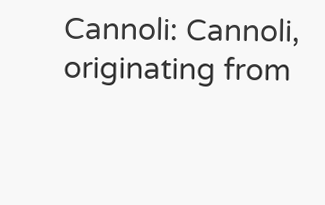Cannoli: Cannoli, originating from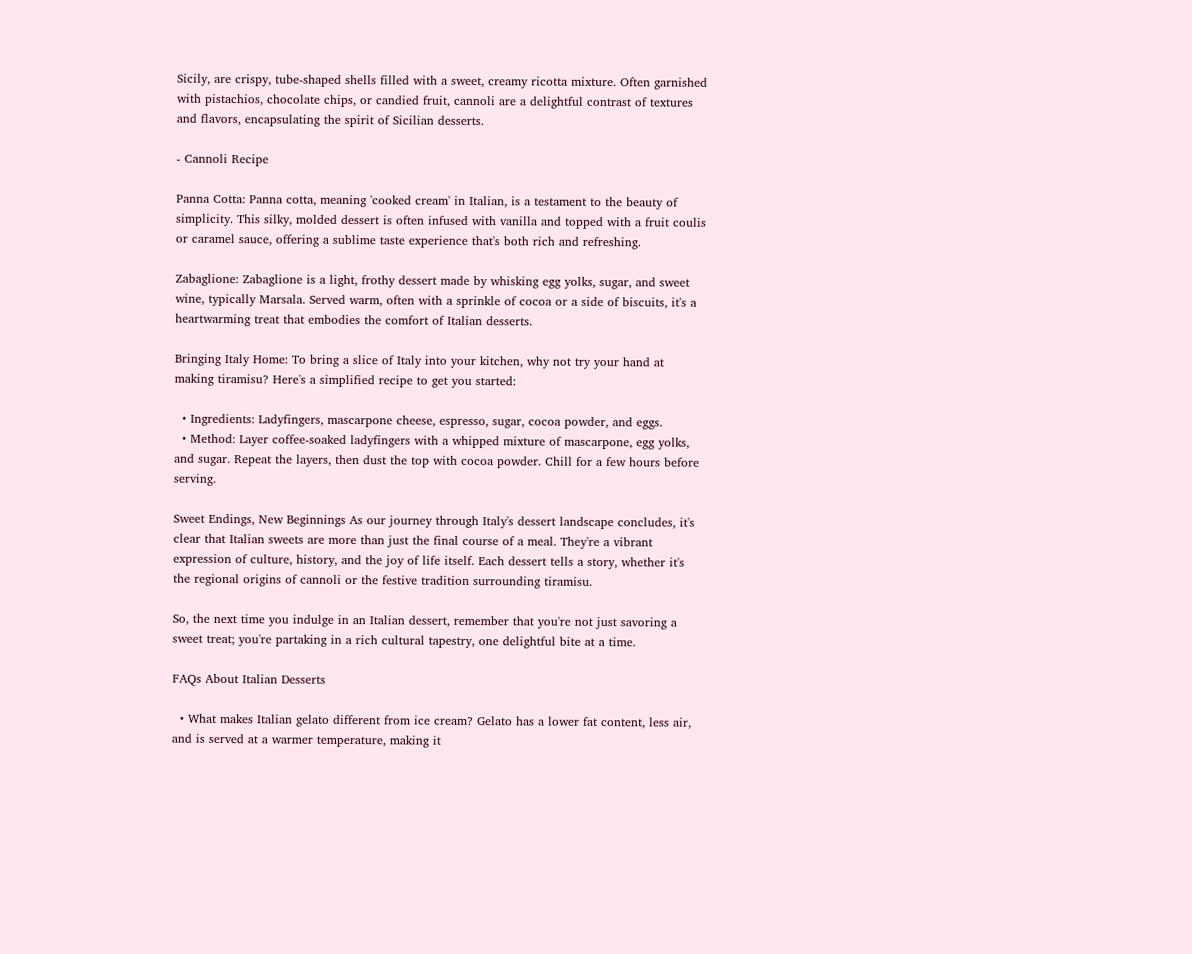Sicily, are crispy, tube-shaped shells filled with a sweet, creamy ricotta mixture. Often garnished with pistachios, chocolate chips, or candied fruit, cannoli are a delightful contrast of textures and flavors, encapsulating the spirit of Sicilian desserts.

- Cannoli Recipe

Panna Cotta: Panna cotta, meaning 'cooked cream' in Italian, is a testament to the beauty of simplicity. This silky, molded dessert is often infused with vanilla and topped with a fruit coulis or caramel sauce, offering a sublime taste experience that's both rich and refreshing.

Zabaglione: Zabaglione is a light, frothy dessert made by whisking egg yolks, sugar, and sweet wine, typically Marsala. Served warm, often with a sprinkle of cocoa or a side of biscuits, it's a heartwarming treat that embodies the comfort of Italian desserts.

Bringing Italy Home: To bring a slice of Italy into your kitchen, why not try your hand at making tiramisu? Here's a simplified recipe to get you started:

  • Ingredients: Ladyfingers, mascarpone cheese, espresso, sugar, cocoa powder, and eggs.
  • Method: Layer coffee-soaked ladyfingers with a whipped mixture of mascarpone, egg yolks, and sugar. Repeat the layers, then dust the top with cocoa powder. Chill for a few hours before serving.

Sweet Endings, New Beginnings As our journey through Italy's dessert landscape concludes, it's clear that Italian sweets are more than just the final course of a meal. They're a vibrant expression of culture, history, and the joy of life itself. Each dessert tells a story, whether it's the regional origins of cannoli or the festive tradition surrounding tiramisu.

So, the next time you indulge in an Italian dessert, remember that you're not just savoring a sweet treat; you're partaking in a rich cultural tapestry, one delightful bite at a time.

FAQs About Italian Desserts

  • What makes Italian gelato different from ice cream? Gelato has a lower fat content, less air, and is served at a warmer temperature, making it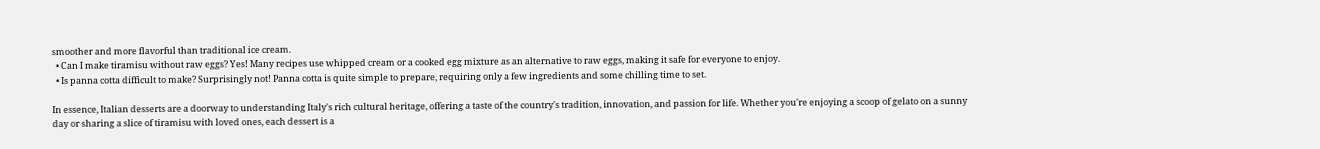smoother and more flavorful than traditional ice cream.
  • Can I make tiramisu without raw eggs? Yes! Many recipes use whipped cream or a cooked egg mixture as an alternative to raw eggs, making it safe for everyone to enjoy.
  • Is panna cotta difficult to make? Surprisingly not! Panna cotta is quite simple to prepare, requiring only a few ingredients and some chilling time to set.

In essence, Italian desserts are a doorway to understanding Italy's rich cultural heritage, offering a taste of the country's tradition, innovation, and passion for life. Whether you're enjoying a scoop of gelato on a sunny day or sharing a slice of tiramisu with loved ones, each dessert is a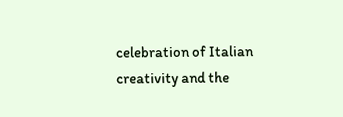celebration of Italian creativity and the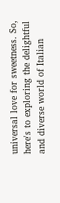universal love for sweetness. So, here's to exploring the delightful and diverse world of Italian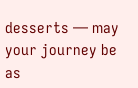desserts — may your journey be as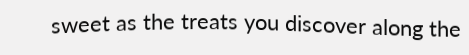sweet as the treats you discover along the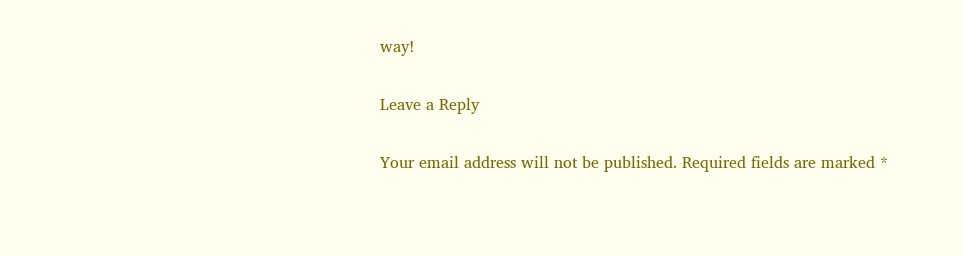way!

Leave a Reply

Your email address will not be published. Required fields are marked *